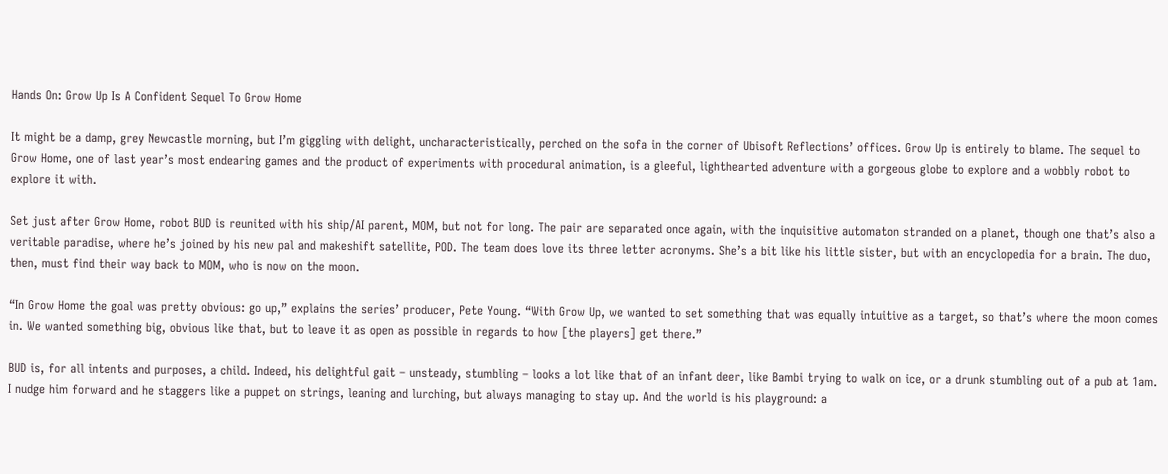Hands On: Grow Up Is A Confident Sequel To Grow Home

It might be a damp, grey Newcastle morning, but I’m giggling with delight, uncharacteristically, perched on the sofa in the corner of Ubisoft Reflections’ offices. Grow Up is entirely to blame. The sequel to Grow Home, one of last year’s most endearing games and the product of experiments with procedural animation, is a gleeful, lighthearted adventure with a gorgeous globe to explore and a wobbly robot to explore it with.

Set just after Grow Home, robot BUD is reunited with his ship/AI parent, MOM, but not for long. The pair are separated once again, with the inquisitive automaton stranded on a planet, though one that’s also a veritable paradise, where he’s joined by his new pal and makeshift satellite, POD. The team does love its three letter acronyms. She’s a bit like his little sister, but with an encyclopedia for a brain. The duo, then, must find their way back to MOM, who is now on the moon.

“In Grow Home the goal was pretty obvious: go up,” explains the series’ producer, Pete Young. “With Grow Up, we wanted to set something that was equally intuitive as a target, so that’s where the moon comes in. We wanted something big, obvious like that, but to leave it as open as possible in regards to how [the players] get there.”

BUD is, for all intents and purposes, a child. Indeed, his delightful gait – unsteady, stumbling – looks a lot like that of an infant deer, like Bambi trying to walk on ice, or a drunk stumbling out of a pub at 1am. I nudge him forward and he staggers like a puppet on strings, leaning and lurching, but always managing to stay up. And the world is his playground: a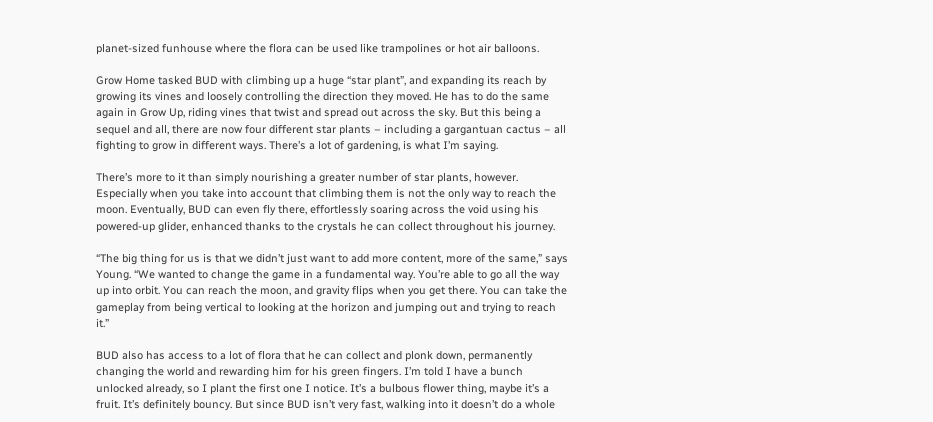planet-sized funhouse where the flora can be used like trampolines or hot air balloons.

Grow Home tasked BUD with climbing up a huge “star plant”, and expanding its reach by growing its vines and loosely controlling the direction they moved. He has to do the same again in Grow Up, riding vines that twist and spread out across the sky. But this being a sequel and all, there are now four different star plants – including a gargantuan cactus – all fighting to grow in different ways. There’s a lot of gardening, is what I’m saying.

There’s more to it than simply nourishing a greater number of star plants, however. Especially when you take into account that climbing them is not the only way to reach the moon. Eventually, BUD can even fly there, effortlessly soaring across the void using his powered-up glider, enhanced thanks to the crystals he can collect throughout his journey.

“The big thing for us is that we didn’t just want to add more content, more of the same,” says Young. “We wanted to change the game in a fundamental way. You’re able to go all the way up into orbit. You can reach the moon, and gravity flips when you get there. You can take the gameplay from being vertical to looking at the horizon and jumping out and trying to reach it.”

BUD also has access to a lot of flora that he can collect and plonk down, permanently changing the world and rewarding him for his green fingers. I’m told I have a bunch unlocked already, so I plant the first one I notice. It’s a bulbous flower thing, maybe it’s a fruit. It’s definitely bouncy. But since BUD isn’t very fast, walking into it doesn’t do a whole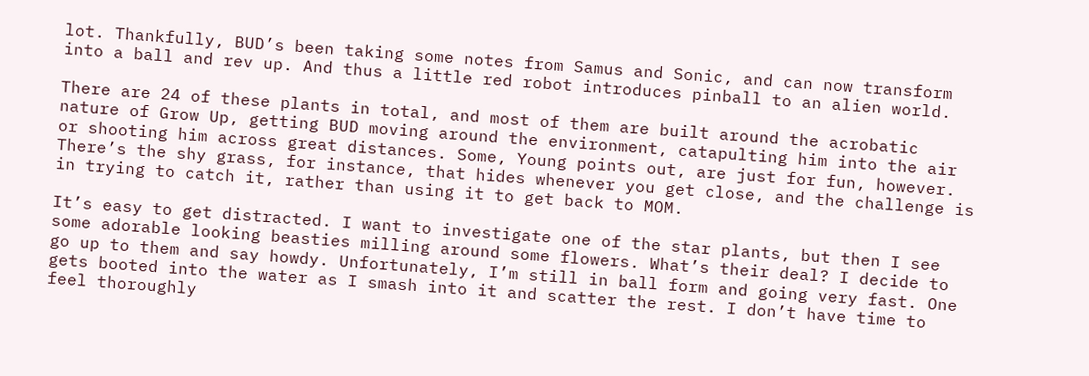lot. Thankfully, BUD’s been taking some notes from Samus and Sonic, and can now transform into a ball and rev up. And thus a little red robot introduces pinball to an alien world.

There are 24 of these plants in total, and most of them are built around the acrobatic nature of Grow Up, getting BUD moving around the environment, catapulting him into the air or shooting him across great distances. Some, Young points out, are just for fun, however. There’s the shy grass, for instance, that hides whenever you get close, and the challenge is in trying to catch it, rather than using it to get back to MOM.

It’s easy to get distracted. I want to investigate one of the star plants, but then I see some adorable looking beasties milling around some flowers. What’s their deal? I decide to go up to them and say howdy. Unfortunately, I’m still in ball form and going very fast. One gets booted into the water as I smash into it and scatter the rest. I don’t have time to feel thoroughly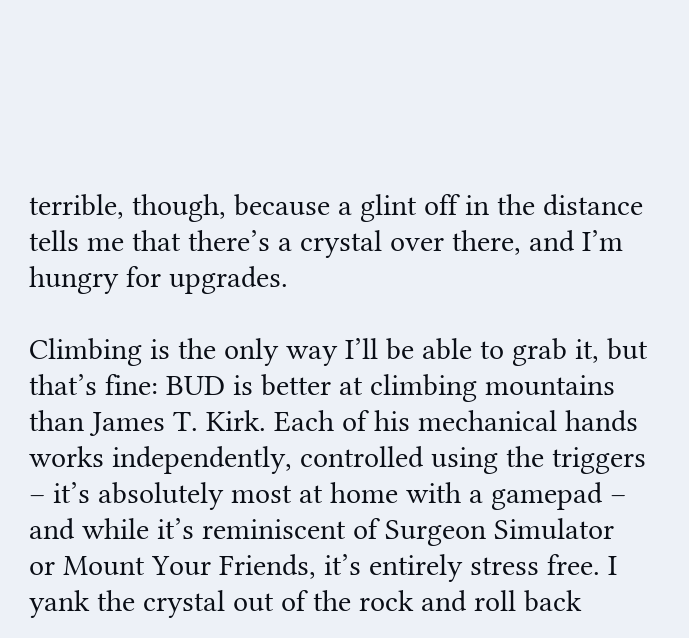terrible, though, because a glint off in the distance tells me that there’s a crystal over there, and I’m hungry for upgrades.

Climbing is the only way I’ll be able to grab it, but that’s fine: BUD is better at climbing mountains than James T. Kirk. Each of his mechanical hands works independently, controlled using the triggers – it’s absolutely most at home with a gamepad – and while it’s reminiscent of Surgeon Simulator or Mount Your Friends, it’s entirely stress free. I yank the crystal out of the rock and roll back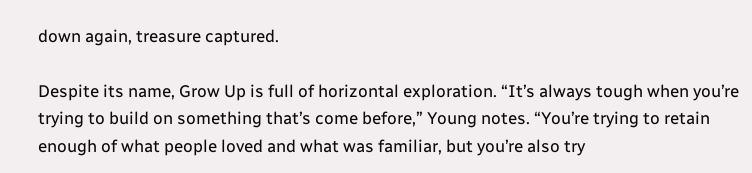down again, treasure captured.

Despite its name, Grow Up is full of horizontal exploration. “It’s always tough when you’re trying to build on something that’s come before,” Young notes. “You’re trying to retain enough of what people loved and what was familiar, but you’re also try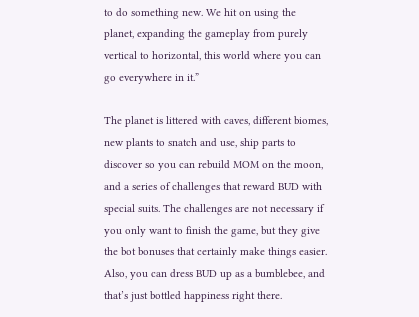to do something new. We hit on using the planet, expanding the gameplay from purely vertical to horizontal, this world where you can go everywhere in it.”

The planet is littered with caves, different biomes, new plants to snatch and use, ship parts to discover so you can rebuild MOM on the moon, and a series of challenges that reward BUD with special suits. The challenges are not necessary if you only want to finish the game, but they give the bot bonuses that certainly make things easier. Also, you can dress BUD up as a bumblebee, and that’s just bottled happiness right there.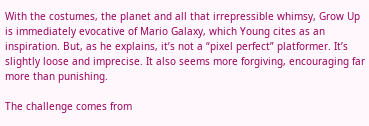With the costumes, the planet and all that irrepressible whimsy, Grow Up is immediately evocative of Mario Galaxy, which Young cites as an inspiration. But, as he explains, it’s not a “pixel perfect” platformer. It’s slightly loose and imprecise. It also seems more forgiving, encouraging far more than punishing.

The challenge comes from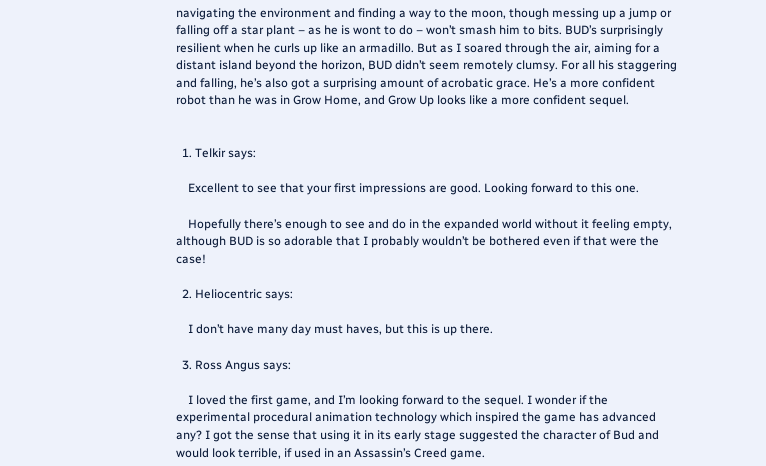navigating the environment and finding a way to the moon, though messing up a jump or falling off a star plant – as he is wont to do – won’t smash him to bits. BUD’s surprisingly resilient when he curls up like an armadillo. But as I soared through the air, aiming for a distant island beyond the horizon, BUD didn’t seem remotely clumsy. For all his staggering and falling, he’s also got a surprising amount of acrobatic grace. He’s a more confident robot than he was in Grow Home, and Grow Up looks like a more confident sequel.


  1. Telkir says:

    Excellent to see that your first impressions are good. Looking forward to this one.

    Hopefully there’s enough to see and do in the expanded world without it feeling empty, although BUD is so adorable that I probably wouldn’t be bothered even if that were the case!

  2. Heliocentric says:

    I don’t have many day must haves, but this is up there.

  3. Ross Angus says:

    I loved the first game, and I’m looking forward to the sequel. I wonder if the experimental procedural animation technology which inspired the game has advanced any? I got the sense that using it in its early stage suggested the character of Bud and would look terrible, if used in an Assassin’s Creed game.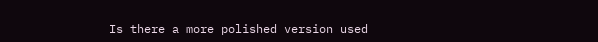Is there a more polished version used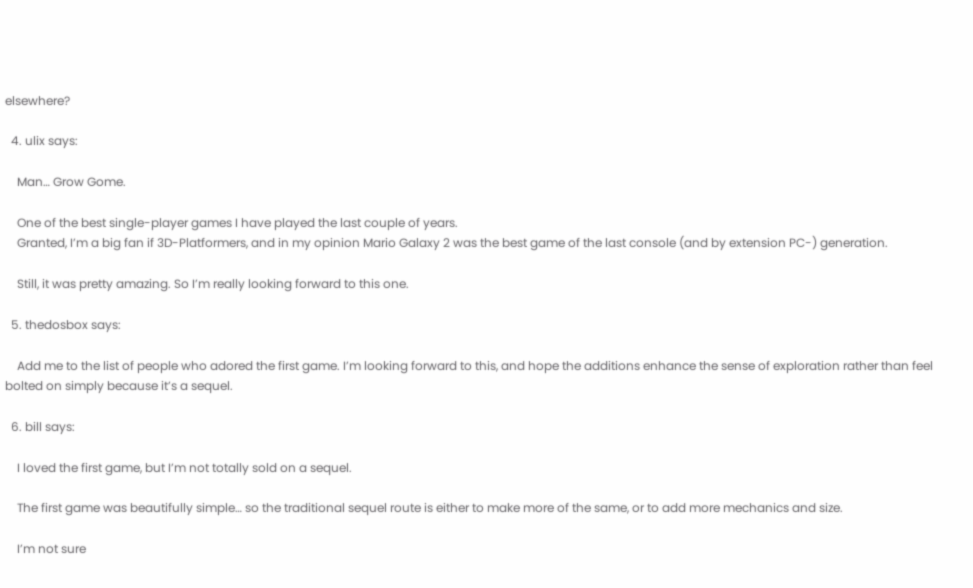elsewhere?

  4. ulix says:

    Man… Grow Gome.

    One of the best single-player games I have played the last couple of years.
    Granted, I’m a big fan if 3D-Platformers, and in my opinion Mario Galaxy 2 was the best game of the last console (and by extension PC-) generation.

    Still, it was pretty amazing. So I’m really looking forward to this one.

  5. thedosbox says:

    Add me to the list of people who adored the first game. I’m looking forward to this, and hope the additions enhance the sense of exploration rather than feel bolted on simply because it’s a sequel.

  6. bill says:

    I loved the first game, but I’m not totally sold on a sequel.

    The first game was beautifully simple… so the traditional sequel route is either to make more of the same, or to add more mechanics and size.

    I’m not sure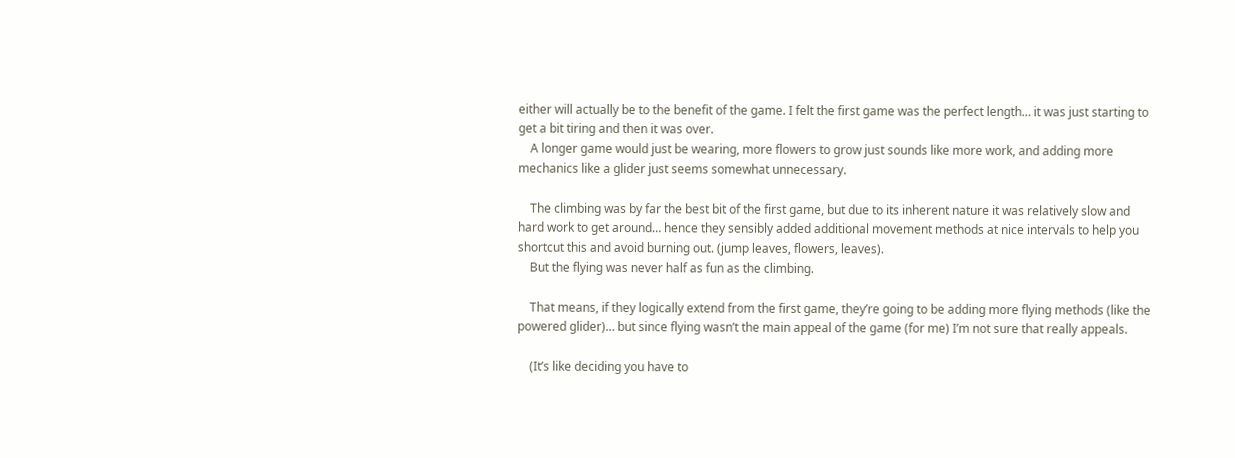either will actually be to the benefit of the game. I felt the first game was the perfect length… it was just starting to get a bit tiring and then it was over.
    A longer game would just be wearing, more flowers to grow just sounds like more work, and adding more mechanics like a glider just seems somewhat unnecessary.

    The climbing was by far the best bit of the first game, but due to its inherent nature it was relatively slow and hard work to get around… hence they sensibly added additional movement methods at nice intervals to help you shortcut this and avoid burning out. (jump leaves, flowers, leaves).
    But the flying was never half as fun as the climbing.

    That means, if they logically extend from the first game, they’re going to be adding more flying methods (like the powered glider)… but since flying wasn’t the main appeal of the game (for me) I’m not sure that really appeals.

    (It’s like deciding you have to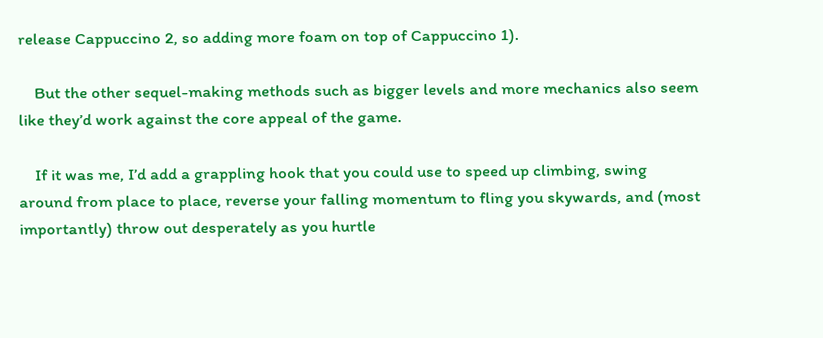release Cappuccino 2, so adding more foam on top of Cappuccino 1).

    But the other sequel-making methods such as bigger levels and more mechanics also seem like they’d work against the core appeal of the game.

    If it was me, I’d add a grappling hook that you could use to speed up climbing, swing around from place to place, reverse your falling momentum to fling you skywards, and (most importantly) throw out desperately as you hurtle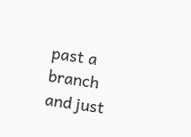past a branch and just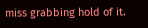miss grabbing hold of it.